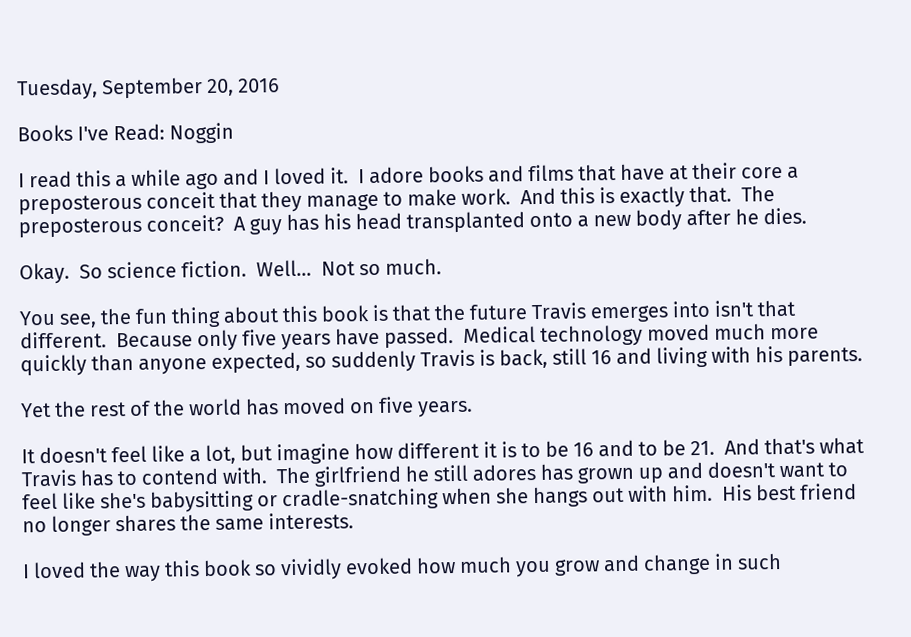Tuesday, September 20, 2016

Books I've Read: Noggin

I read this a while ago and I loved it.  I adore books and films that have at their core a preposterous conceit that they manage to make work.  And this is exactly that.  The preposterous conceit?  A guy has his head transplanted onto a new body after he dies.

Okay.  So science fiction.  Well…  Not so much.

You see, the fun thing about this book is that the future Travis emerges into isn't that different.  Because only five years have passed.  Medical technology moved much more quickly than anyone expected, so suddenly Travis is back, still 16 and living with his parents.

Yet the rest of the world has moved on five years.

It doesn't feel like a lot, but imagine how different it is to be 16 and to be 21.  And that's what Travis has to contend with.  The girlfriend he still adores has grown up and doesn't want to feel like she's babysitting or cradle-snatching when she hangs out with him.  His best friend no longer shares the same interests.

I loved the way this book so vividly evoked how much you grow and change in such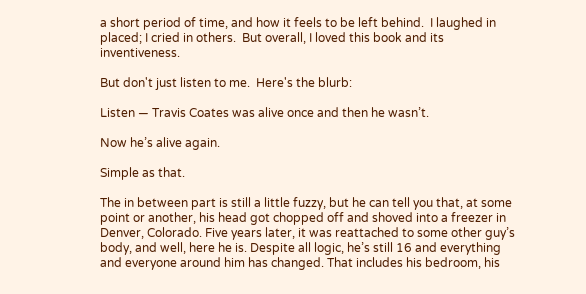a short period of time, and how it feels to be left behind.  I laughed in placed; I cried in others.  But overall, I loved this book and its inventiveness.

But don't just listen to me.  Here's the blurb:

Listen — Travis Coates was alive once and then he wasn’t.

Now he’s alive again.

Simple as that.

The in between part is still a little fuzzy, but he can tell you that, at some point or another, his head got chopped off and shoved into a freezer in Denver, Colorado. Five years later, it was reattached to some other guy’s body, and well, here he is. Despite all logic, he’s still 16 and everything and everyone around him has changed. That includes his bedroom, his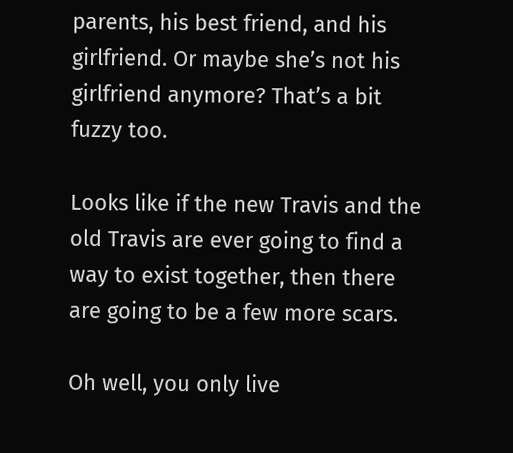parents, his best friend, and his girlfriend. Or maybe she’s not his girlfriend anymore? That’s a bit fuzzy too.

Looks like if the new Travis and the old Travis are ever going to find a way to exist together, then there are going to be a few more scars.

Oh well, you only live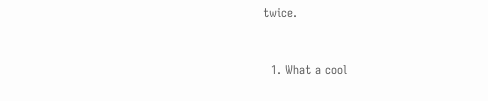twice.


  1. What a cool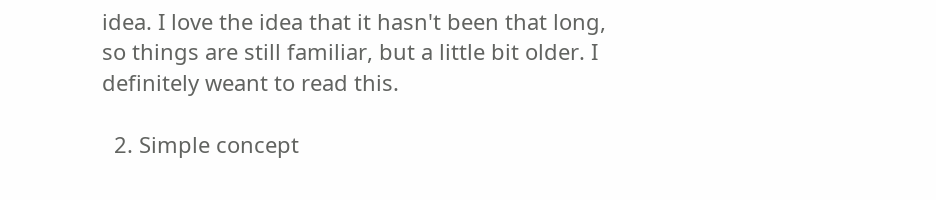idea. I love the idea that it hasn't been that long, so things are still familiar, but a little bit older. I definitely weant to read this.

  2. Simple concept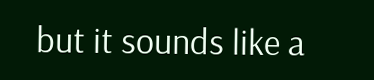but it sounds like a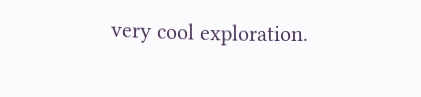very cool exploration.